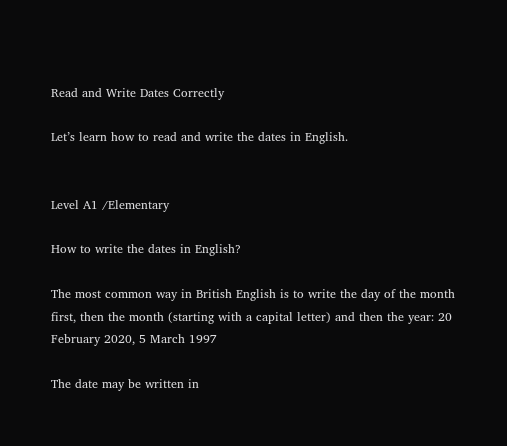Read and Write Dates Correctly

Let’s learn how to read and write the dates in English.


Level A1 /Elementary

How to write the dates in English?

The most common way in British English is to write the day of the month first, then the month (starting with a capital letter) and then the year: 20 February 2020, 5 March 1997

The date may be written in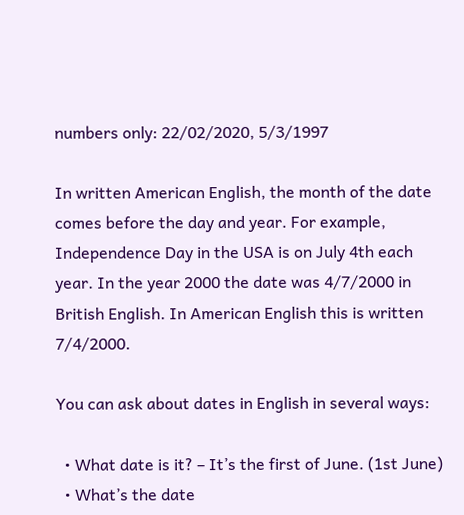numbers only: 22/02/2020, 5/3/1997

In written American English, the month of the date comes before the day and year. For example, Independence Day in the USA is on July 4th each year. In the year 2000 the date was 4/7/2000 in British English. In American English this is written 7/4/2000.

You can ask about dates in English in several ways:

  • What date is it? – It’s the first of June. (1st June)
  • What’s the date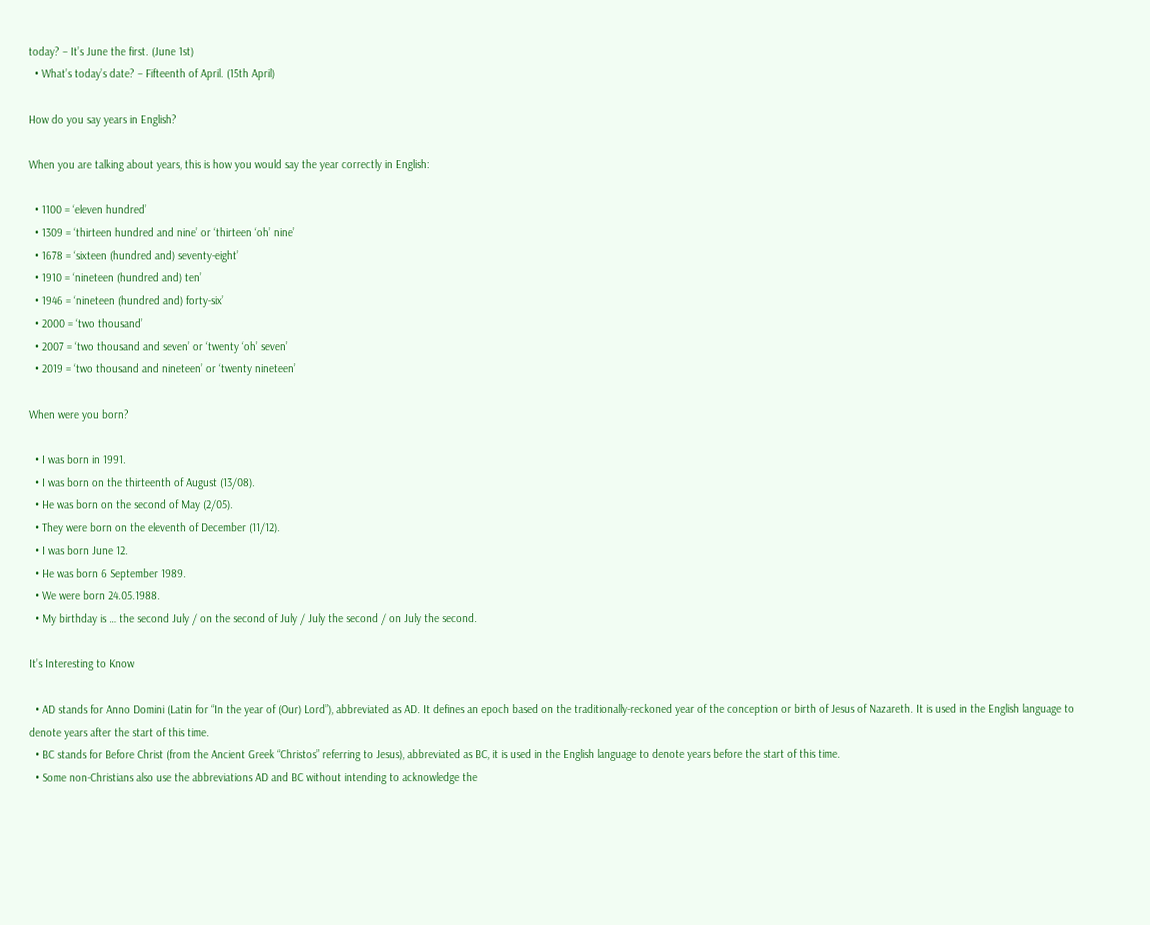today? – It’s June the first. (June 1st)
  • What’s today’s date? – Fifteenth of April. (15th April)

How do you say years in English?

When you are talking about years, this is how you would say the year correctly in English:

  • 1100 = ‘eleven hundred’
  • 1309 = ‘thirteen hundred and nine’ or ‘thirteen ‘oh’ nine’
  • 1678 = ‘sixteen (hundred and) seventy-eight’
  • 1910 = ‘nineteen (hundred and) ten’
  • 1946 = ‘nineteen (hundred and) forty-six’
  • 2000 = ‘two thousand’
  • 2007 = ‘two thousand and seven’ or ‘twenty ‘oh’ seven’
  • 2019 = ‘two thousand and nineteen’ or ‘twenty nineteen’

When were you born?

  • I was born in 1991.
  • I was born on the thirteenth of August (13/08).
  • He was born on the second of May (2/05).
  • They were born on the eleventh of December (11/12).
  • I was born June 12.
  • He was born 6 September 1989.
  • We were born 24.05.1988.
  • My birthday is … the second July / on the second of July / July the second / on July the second.

It’s Interesting to Know

  • AD stands for Anno Domini (Latin for “In the year of (Our) Lord”), abbreviated as AD. It defines an epoch based on the traditionally-reckoned year of the conception or birth of Jesus of Nazareth. It is used in the English language to denote years after the start of this time.
  • BC stands for Before Christ (from the Ancient Greek “Christos” referring to Jesus), abbreviated as BC, it is used in the English language to denote years before the start of this time.
  • Some non-Christians also use the abbreviations AD and BC without intending to acknowledge the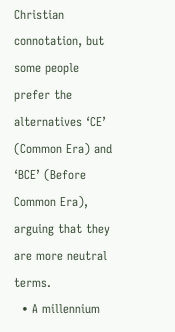Christian connotation, but some people prefer the alternatives ‘CE’ (Common Era) and ‘BCE’ (Before Common Era), arguing that they are more neutral terms.
  • A millennium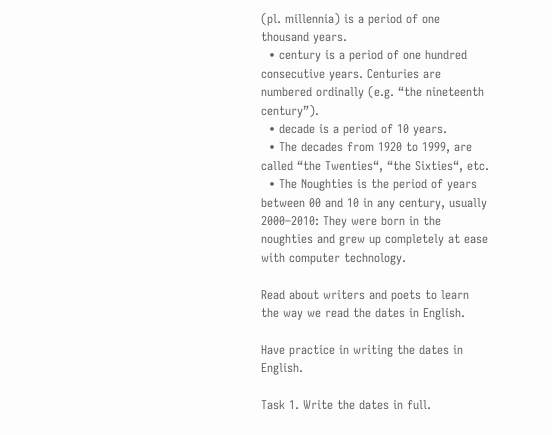(pl. millennia) is a period of one thousand years.
  • century is a period of one hundred consecutive years. Centuries are numbered ordinally (e.g. “the nineteenth century”).
  • decade is a period of 10 years.
  • The decades from 1920 to 1999, are called “the Twenties“, “the Sixties“, etc.
  • The Noughties is the period of years between 00 and 10 in any century, usually 2000–2010: They were born in the noughties and grew up completely at ease with computer technology.

Read about writers and poets to learn the way we read the dates in English.

Have practice in writing the dates in English.

Task 1. Write the dates in full.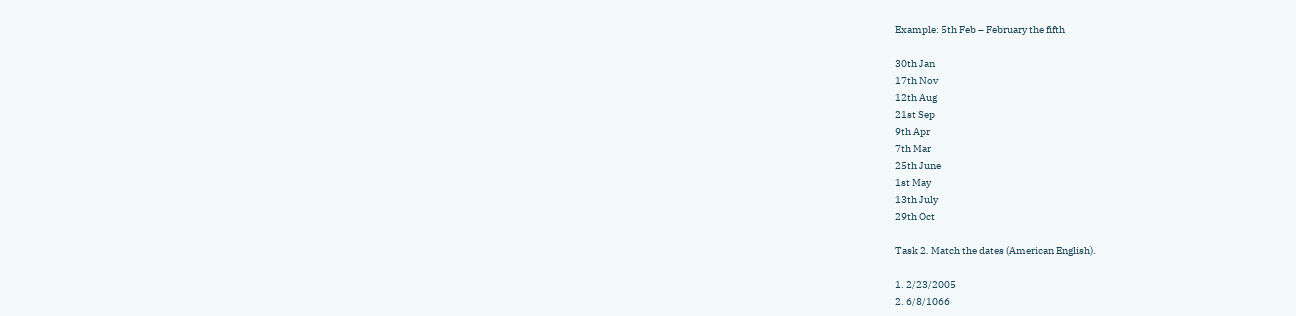Example: 5th Feb – February the fifth

30th Jan
17th Nov
12th Aug
21st Sep
9th Apr
7th Mar
25th June
1st May
13th July
29th Oct

Task 2. Match the dates (American English).

1. 2/23/2005
2. 6/8/1066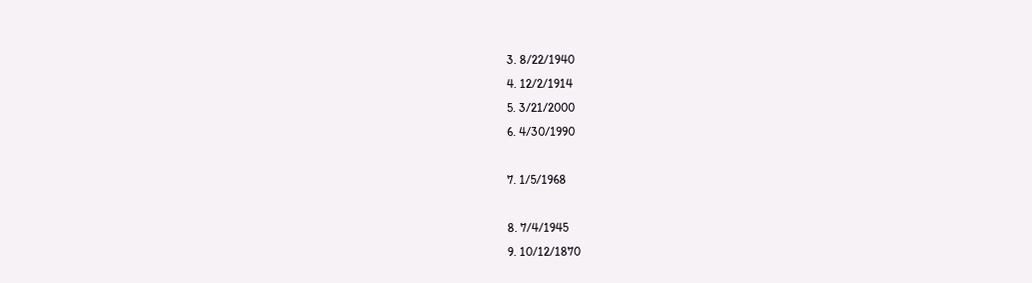3. 8/22/1940
4. 12/2/1914
5. 3/21/2000
6. 4/30/1990

7. 1/5/1968

8. 7/4/1945
9. 10/12/1870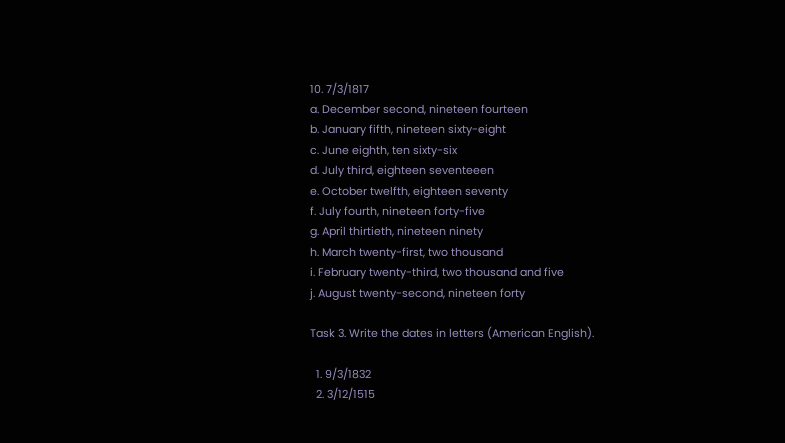10. 7/3/1817
a. December second, nineteen fourteen
b. January fifth, nineteen sixty-eight
c. June eighth, ten sixty-six
d. July third, eighteen seventeeen
e. October twelfth, eighteen seventy
f. July fourth, nineteen forty-five
g. April thirtieth, nineteen ninety
h. March twenty-first, two thousand
i. February twenty-third, two thousand and five
j. August twenty-second, nineteen forty

Task 3. Write the dates in letters (American English).

  1. 9/3/1832
  2. 3/12/1515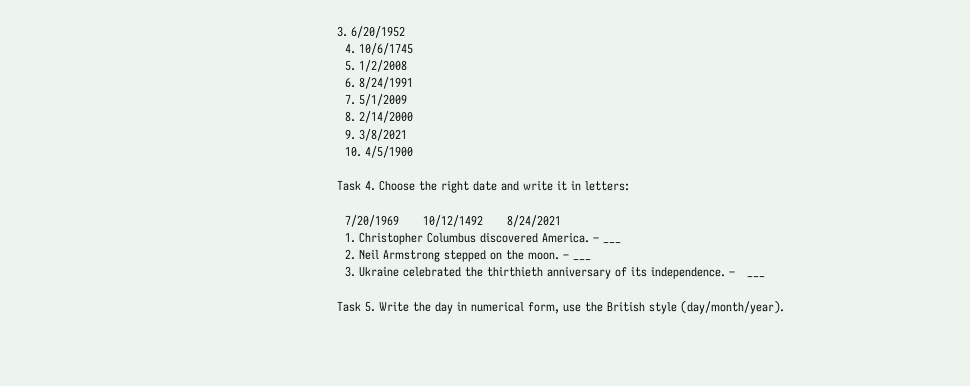3. 6/20/1952
  4. 10/6/1745
  5. 1/2/2008
  6. 8/24/1991
  7. 5/1/2009
  8. 2/14/2000
  9. 3/8/2021
  10. 4/5/1900

Task 4. Choose the right date and write it in letters:

  7/20/1969      10/12/1492      8/24/2021
  1. Christopher Columbus discovered America. – ___
  2. Neil Armstrong stepped on the moon. – ___
  3. Ukraine celebrated the thirthieth anniversary of its independence. –   ___

Task 5. Write the day in numerical form, use the British style (day/month/year).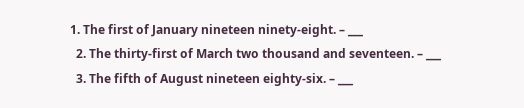1. The first of January nineteen ninety-eight. – ___
  2. The thirty-first of March two thousand and seventeen. – ___
  3. The fifth of August nineteen eighty-six. – ___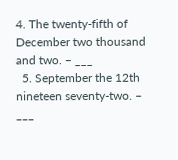4. The twenty-fifth of December two thousand and two. – ___
  5. September the 12th nineteen seventy-two. – ___